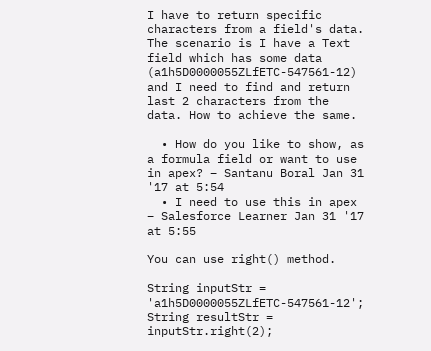I have to return specific characters from a field's data. The scenario is I have a Text field which has some data (a1h5D0000055ZLfETC-547561-12) and I need to find and return last 2 characters from the data. How to achieve the same.

  • How do you like to show, as a formula field or want to use in apex? – Santanu Boral Jan 31 '17 at 5:54
  • I need to use this in apex – Salesforce Learner Jan 31 '17 at 5:55

You can use right() method.

String inputStr = 'a1h5D0000055ZLfETC-547561-12';
String resultStr = inputStr.right(2);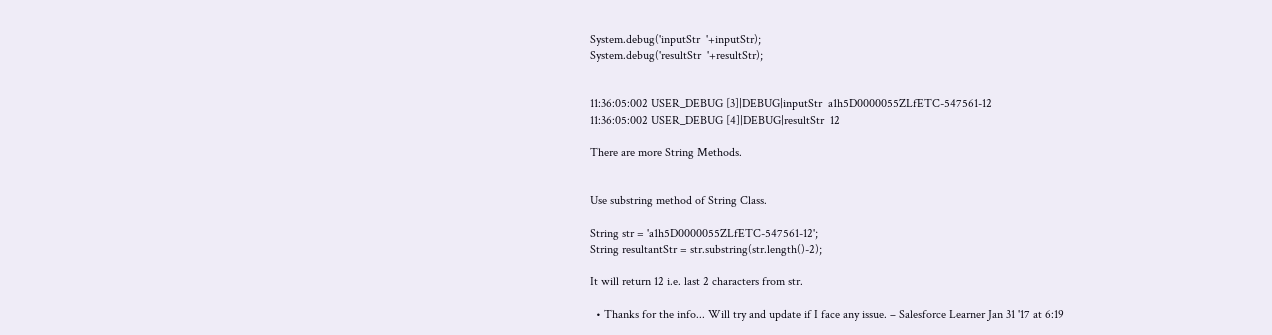System.debug('inputStr  '+inputStr);
System.debug('resultStr  '+resultStr);


11:36:05:002 USER_DEBUG [3]|DEBUG|inputStr  a1h5D0000055ZLfETC-547561-12
11:36:05:002 USER_DEBUG [4]|DEBUG|resultStr  12

There are more String Methods.


Use substring method of String Class.

String str = 'a1h5D0000055ZLfETC-547561-12';
String resultantStr = str.substring(str.length()-2);

It will return 12 i.e. last 2 characters from str.

  • Thanks for the info... Will try and update if I face any issue. – Salesforce Learner Jan 31 '17 at 6:19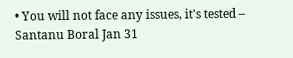• You will not face any issues, it's tested – Santanu Boral Jan 31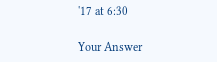'17 at 6:30

Your Answer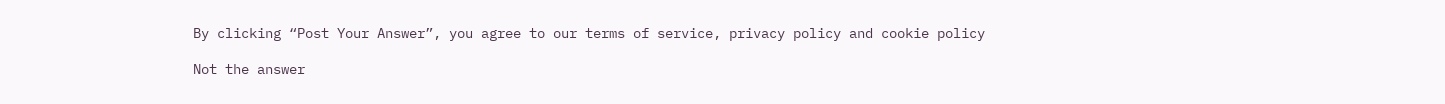By clicking “Post Your Answer”, you agree to our terms of service, privacy policy and cookie policy

Not the answer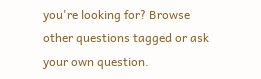you're looking for? Browse other questions tagged or ask your own question.